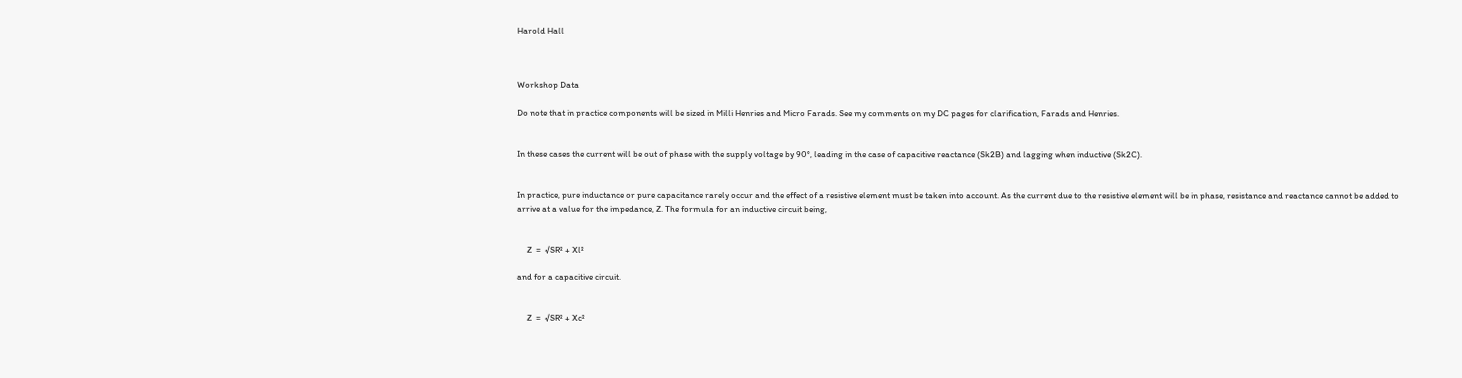Harold Hall



Workshop Data

Do note that in practice components will be sized in Milli Henries and Micro Farads. See my comments on my DC pages for clarification, Farads and Henries.


In these cases the current will be out of phase with the supply voltage by 90°, leading in the case of capacitive reactance (Sk2B) and lagging when inductive (Sk2C).


In practice, pure inductance or pure capacitance rarely occur and the effect of a resistive element must be taken into account. As the current due to the resistive element will be in phase, resistance and reactance cannot be added to arrive at a value for the impedance, Z. The formula for an inductive circuit being,


     Z  =  √SR² + Xl²

and for a capacitive circuit.


     Z  =  √SR² + Xc²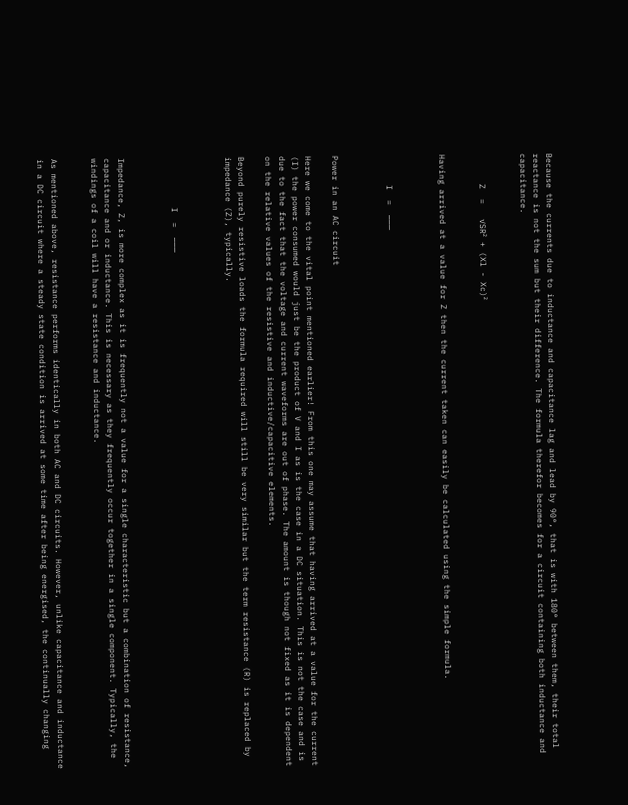Because the currents due to inductance and capacitance lag and lead by 90°, that is with 180° between them, their total reactance is not the sum but their difference. The formula therefor becomes for a circuit containing both inductance and capacitance.


      Z  =   √SR² + (Xl - Xc)²


Having arrived at a value for Z then the current taken can easily be calculated using the simple formula.



      I  =  ———



Power in an AC circuit

Here we come to the vital point mentioned earlier! From this one may assume that having arrived at a value for the current (I) the power consumed would just be the product of V and I as is the case in a DC situation. This is not the case and is due to the fact that the voltage and current waveforms are out of phase. The amount is though not fixed as it is dependent on the relative values of the resistive and inductive/capacitive elements.

Beyond purely resistive loads the formula required will still be very similar but the term resistance (R) is replaced by impedance (Z), typically.



          I  =  ———



Impedance, Z, is more complex as it is frequently not a value for a single characteristic but a combination of resistance, capacitance and or inductance. This is necessary as they frequently occur together in a single component. Typically, the windings of a coil will have a resistance and inductance.


As mentioned above, resistance performs identically in both AC and DC circuits. However, unlike capacitance and inductance in a DC circuit where a steady state condition is arrived at some time after being energised, the continually changing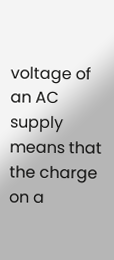voltage of an AC supply means that the charge on a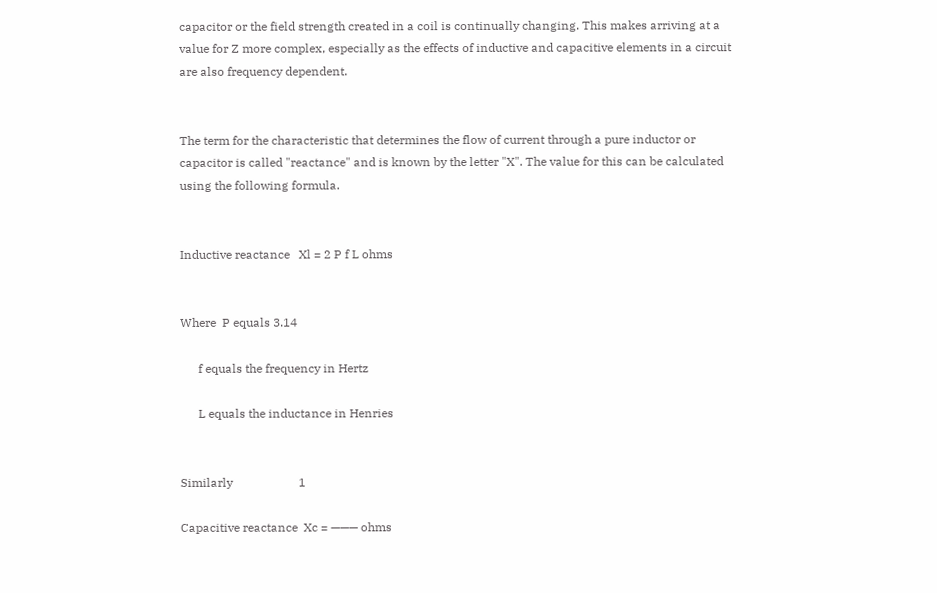capacitor or the field strength created in a coil is continually changing. This makes arriving at a value for Z more complex, especially as the effects of inductive and capacitive elements in a circuit are also frequency dependent.


The term for the characteristic that determines the flow of current through a pure inductor or capacitor is called "reactance" and is known by the letter "X". The value for this can be calculated using the following formula.


Inductive reactance   Xl = 2 P f L ohms


Where  P equals 3.14

      f equals the frequency in Hertz

      L equals the inductance in Henries


Similarly                      1

Capacitive reactance  Xc = ——— ohms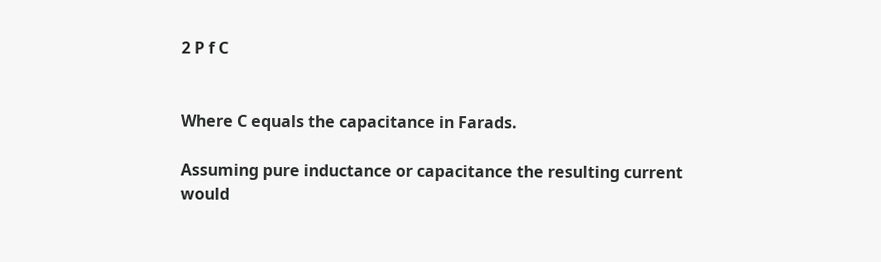2 P f C


Where C equals the capacitance in Farads.

Assuming pure inductance or capacitance the resulting current would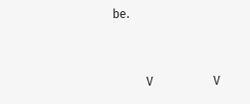be.


           V                    V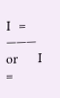I  =  ———     or     I  =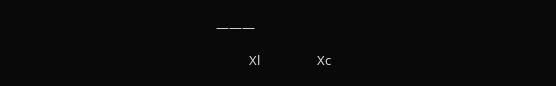———

           Xl                   Xc